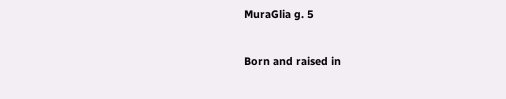MuraGlia g. 5

Born and raised in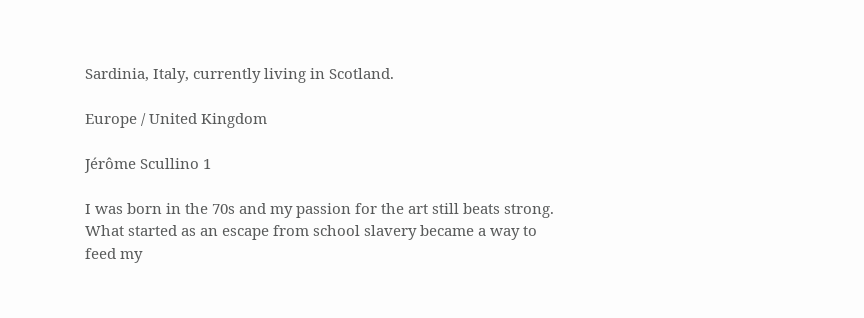Sardinia, Italy, currently living in Scotland.

Europe / United Kingdom

Jérôme Scullino 1

I was born in the 70s and my passion for the art still beats strong. What started as an escape from school slavery became a way to feed my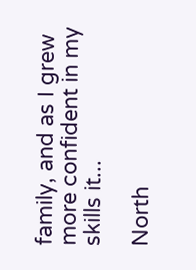family, and as I grew more confident in my skills it...

North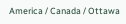America / Canada / Ottawa